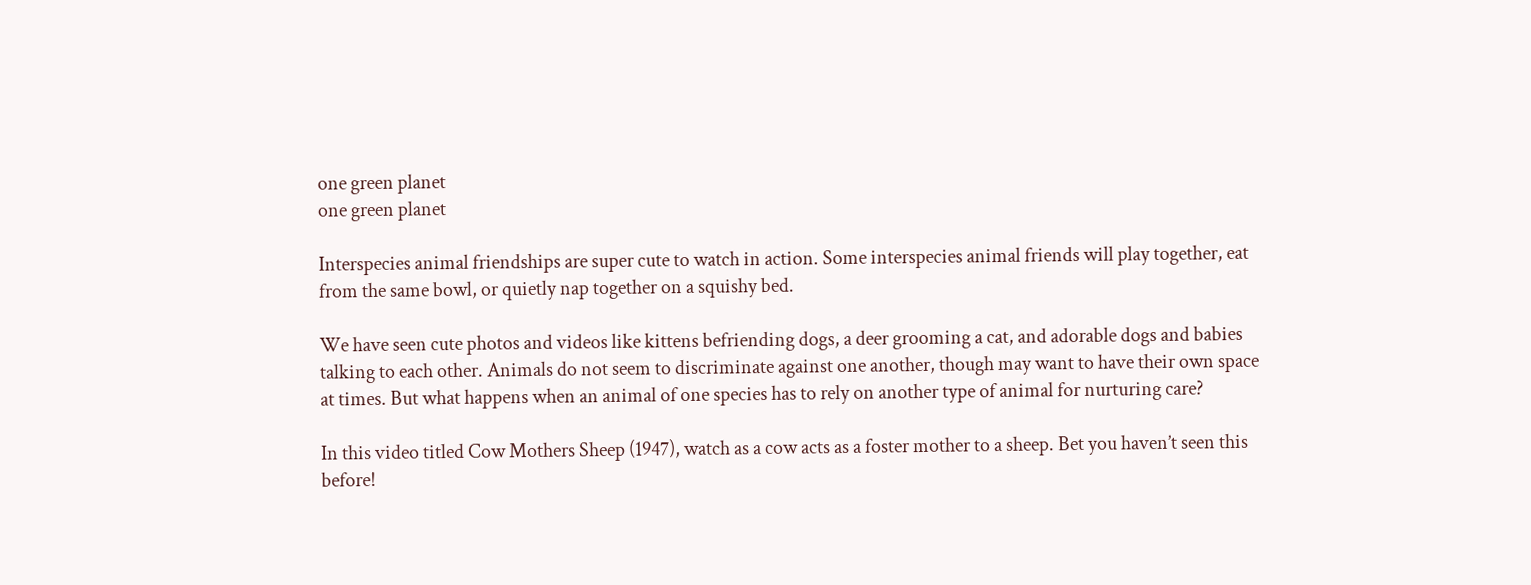one green planet
one green planet

Interspecies animal friendships are super cute to watch in action. Some interspecies animal friends will play together, eat from the same bowl, or quietly nap together on a squishy bed.

We have seen cute photos and videos like kittens befriending dogs, a deer grooming a cat, and adorable dogs and babies talking to each other. Animals do not seem to discriminate against one another, though may want to have their own space at times. But what happens when an animal of one species has to rely on another type of animal for nurturing care?

In this video titled Cow Mothers Sheep (1947), watch as a cow acts as a foster mother to a sheep. Bet you haven’t seen this before!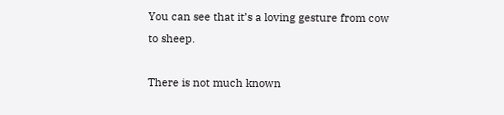You can see that it’s a loving gesture from cow to sheep.

There is not much known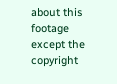about this footage except the copyright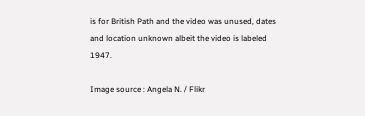is for British Path and the video was unused, dates and location unknown albeit the video is labeled 1947.

Image source : Angela N. / Flikr